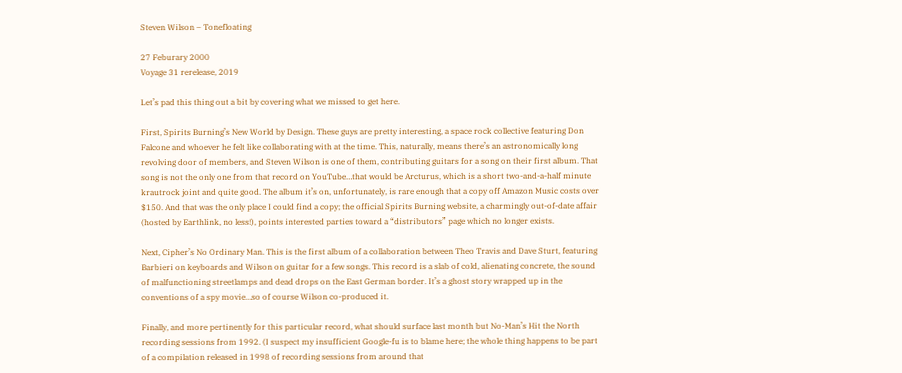Steven Wilson – Tonefloating

27 Feburary 2000
Voyage 31 rerelease, 2019

Let’s pad this thing out a bit by covering what we missed to get here.

First, Spirits Burning’s New World by Design. These guys are pretty interesting, a space rock collective featuring Don Falcone and whoever he felt like collaborating with at the time. This, naturally, means there’s an astronomically long revolving door of members, and Steven Wilson is one of them, contributing guitars for a song on their first album. That song is not the only one from that record on YouTube…that would be Arcturus, which is a short two-and-a-half minute krautrock joint and quite good. The album it’s on, unfortunately, is rare enough that a copy off Amazon Music costs over $150. And that was the only place I could find a copy; the official Spirits Burning website, a charmingly out-of-date affair (hosted by Earthlink, no less!), points interested parties toward a “distributors” page which no longer exists.

Next, Cipher’s No Ordinary Man. This is the first album of a collaboration between Theo Travis and Dave Sturt, featuring Barbieri on keyboards and Wilson on guitar for a few songs. This record is a slab of cold, alienating concrete, the sound of malfunctioning streetlamps and dead drops on the East German border. It’s a ghost story wrapped up in the conventions of a spy movie…so of course Wilson co-produced it.

Finally, and more pertinently for this particular record, what should surface last month but No-Man’s Hit the North recording sessions from 1992. (I suspect my insufficient Google-fu is to blame here; the whole thing happens to be part of a compilation released in 1998 of recording sessions from around that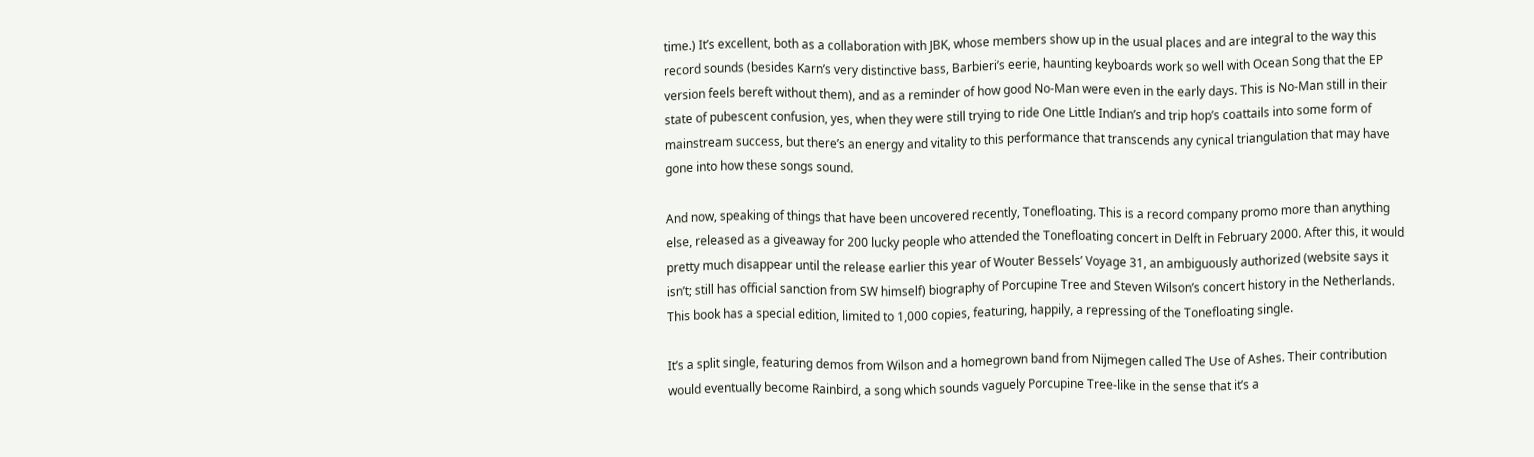time.) It’s excellent, both as a collaboration with JBK, whose members show up in the usual places and are integral to the way this record sounds (besides Karn’s very distinctive bass, Barbieri’s eerie, haunting keyboards work so well with Ocean Song that the EP version feels bereft without them), and as a reminder of how good No-Man were even in the early days. This is No-Man still in their state of pubescent confusion, yes, when they were still trying to ride One Little Indian’s and trip hop’s coattails into some form of mainstream success, but there’s an energy and vitality to this performance that transcends any cynical triangulation that may have gone into how these songs sound.

And now, speaking of things that have been uncovered recently, Tonefloating. This is a record company promo more than anything else, released as a giveaway for 200 lucky people who attended the Tonefloating concert in Delft in February 2000. After this, it would pretty much disappear until the release earlier this year of Wouter Bessels’ Voyage 31, an ambiguously authorized (website says it isn’t; still has official sanction from SW himself) biography of Porcupine Tree and Steven Wilson’s concert history in the Netherlands. This book has a special edition, limited to 1,000 copies, featuring, happily, a repressing of the Tonefloating single.

It’s a split single, featuring demos from Wilson and a homegrown band from Nijmegen called The Use of Ashes. Their contribution would eventually become Rainbird, a song which sounds vaguely Porcupine Tree-like in the sense that it’s a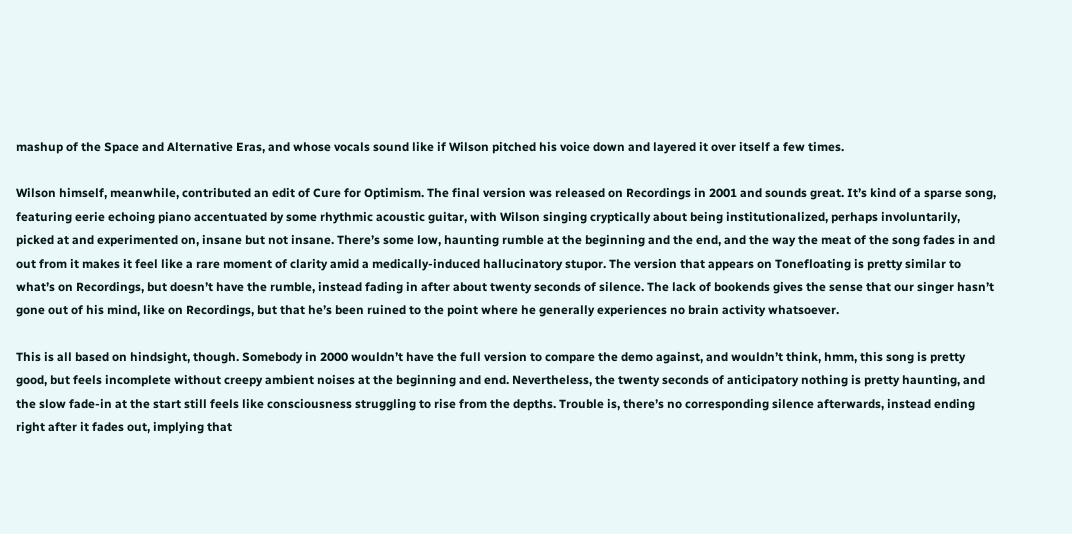mashup of the Space and Alternative Eras, and whose vocals sound like if Wilson pitched his voice down and layered it over itself a few times.

Wilson himself, meanwhile, contributed an edit of Cure for Optimism. The final version was released on Recordings in 2001 and sounds great. It’s kind of a sparse song, featuring eerie echoing piano accentuated by some rhythmic acoustic guitar, with Wilson singing cryptically about being institutionalized, perhaps involuntarily, picked at and experimented on, insane but not insane. There’s some low, haunting rumble at the beginning and the end, and the way the meat of the song fades in and out from it makes it feel like a rare moment of clarity amid a medically-induced hallucinatory stupor. The version that appears on Tonefloating is pretty similar to what’s on Recordings, but doesn’t have the rumble, instead fading in after about twenty seconds of silence. The lack of bookends gives the sense that our singer hasn’t gone out of his mind, like on Recordings, but that he’s been ruined to the point where he generally experiences no brain activity whatsoever.

This is all based on hindsight, though. Somebody in 2000 wouldn’t have the full version to compare the demo against, and wouldn’t think, hmm, this song is pretty good, but feels incomplete without creepy ambient noises at the beginning and end. Nevertheless, the twenty seconds of anticipatory nothing is pretty haunting, and the slow fade-in at the start still feels like consciousness struggling to rise from the depths. Trouble is, there’s no corresponding silence afterwards, instead ending right after it fades out, implying that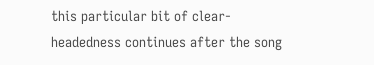this particular bit of clear-headedness continues after the song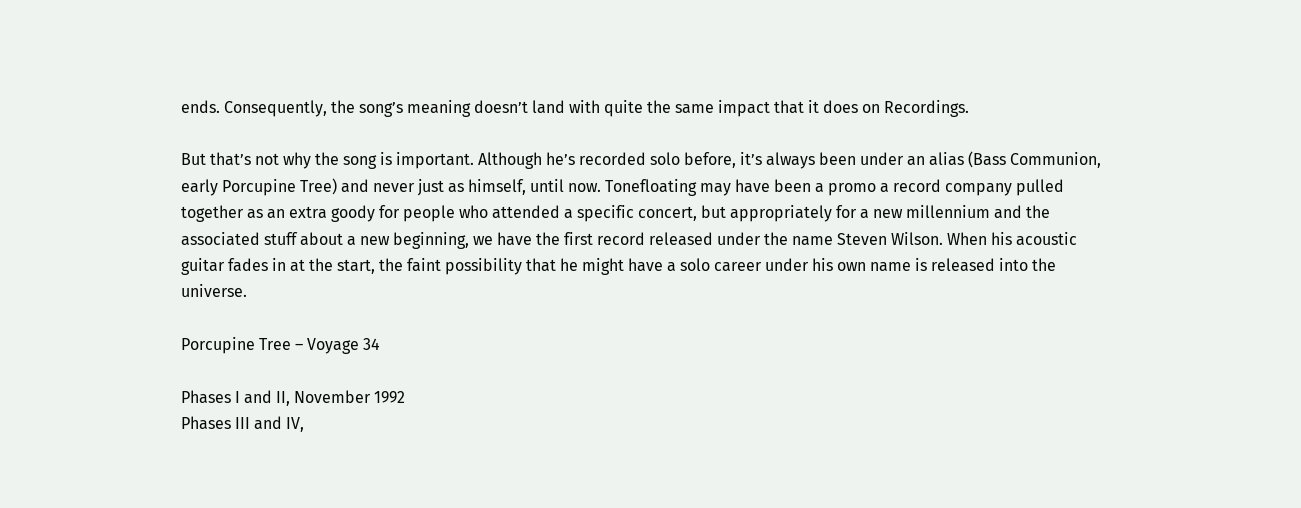ends. Consequently, the song’s meaning doesn’t land with quite the same impact that it does on Recordings.

But that’s not why the song is important. Although he’s recorded solo before, it’s always been under an alias (Bass Communion, early Porcupine Tree) and never just as himself, until now. Tonefloating may have been a promo a record company pulled together as an extra goody for people who attended a specific concert, but appropriately for a new millennium and the associated stuff about a new beginning, we have the first record released under the name Steven Wilson. When his acoustic guitar fades in at the start, the faint possibility that he might have a solo career under his own name is released into the universe.

Porcupine Tree – Voyage 34

Phases I and II, November 1992
Phases III and IV,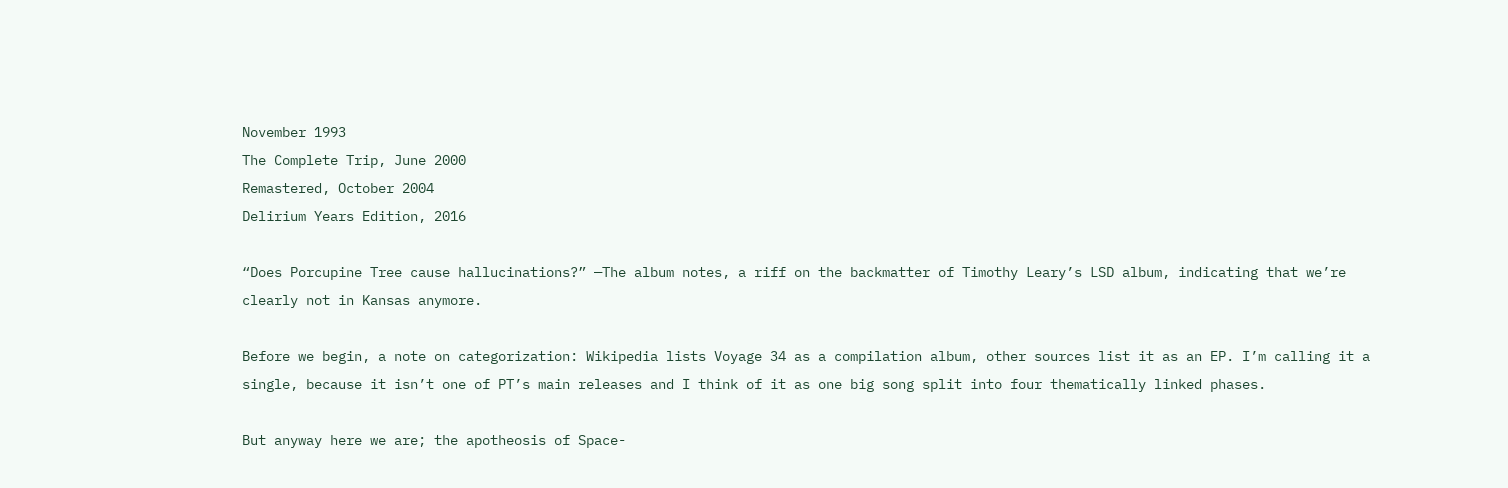November 1993
The Complete Trip, June 2000
Remastered, October 2004
Delirium Years Edition, 2016

“Does Porcupine Tree cause hallucinations?” —The album notes, a riff on the backmatter of Timothy Leary’s LSD album, indicating that we’re clearly not in Kansas anymore.

Before we begin, a note on categorization: Wikipedia lists Voyage 34 as a compilation album, other sources list it as an EP. I’m calling it a single, because it isn’t one of PT’s main releases and I think of it as one big song split into four thematically linked phases.

But anyway here we are; the apotheosis of Space-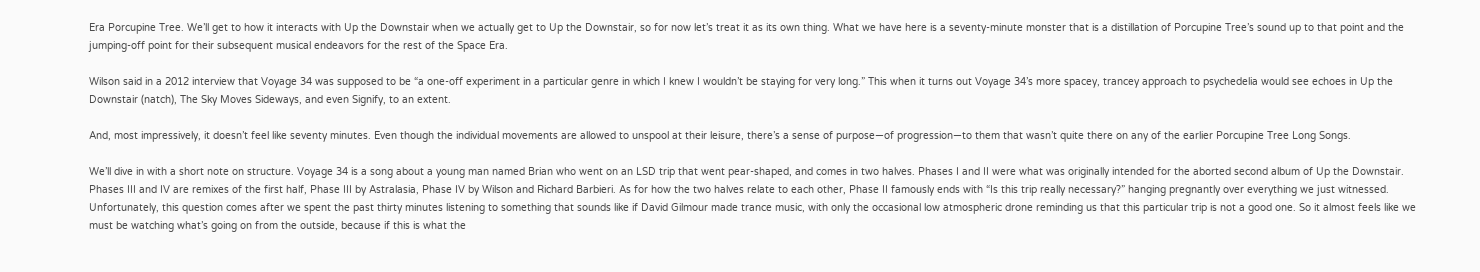Era Porcupine Tree. We’ll get to how it interacts with Up the Downstair when we actually get to Up the Downstair, so for now let’s treat it as its own thing. What we have here is a seventy-minute monster that is a distillation of Porcupine Tree’s sound up to that point and the jumping-off point for their subsequent musical endeavors for the rest of the Space Era.

Wilson said in a 2012 interview that Voyage 34 was supposed to be “a one-off experiment in a particular genre in which I knew I wouldn’t be staying for very long.” This when it turns out Voyage 34’s more spacey, trancey approach to psychedelia would see echoes in Up the Downstair (natch), The Sky Moves Sideways, and even Signify, to an extent.

And, most impressively, it doesn’t feel like seventy minutes. Even though the individual movements are allowed to unspool at their leisure, there’s a sense of purpose—of progression—to them that wasn’t quite there on any of the earlier Porcupine Tree Long Songs.

We’ll dive in with a short note on structure. Voyage 34 is a song about a young man named Brian who went on an LSD trip that went pear-shaped, and comes in two halves. Phases I and II were what was originally intended for the aborted second album of Up the Downstair. Phases III and IV are remixes of the first half, Phase III by Astralasia, Phase IV by Wilson and Richard Barbieri. As for how the two halves relate to each other, Phase II famously ends with “Is this trip really necessary?” hanging pregnantly over everything we just witnessed. Unfortunately, this question comes after we spent the past thirty minutes listening to something that sounds like if David Gilmour made trance music, with only the occasional low atmospheric drone reminding us that this particular trip is not a good one. So it almost feels like we must be watching what’s going on from the outside, because if this is what the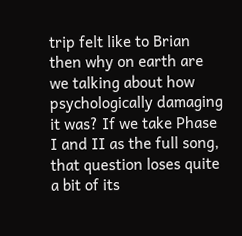trip felt like to Brian then why on earth are we talking about how psychologically damaging it was? If we take Phase I and II as the full song, that question loses quite a bit of its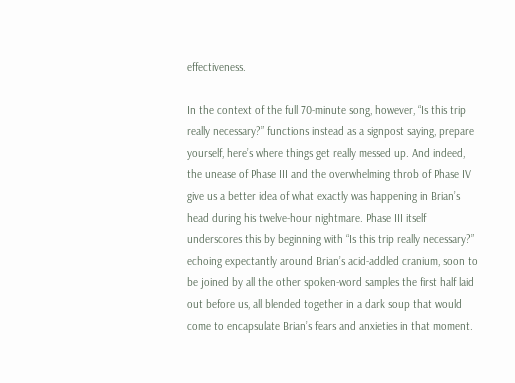effectiveness.

In the context of the full 70-minute song, however, “Is this trip really necessary?” functions instead as a signpost saying, prepare yourself, here’s where things get really messed up. And indeed, the unease of Phase III and the overwhelming throb of Phase IV give us a better idea of what exactly was happening in Brian’s head during his twelve-hour nightmare. Phase III itself underscores this by beginning with “Is this trip really necessary?” echoing expectantly around Brian’s acid-addled cranium, soon to be joined by all the other spoken-word samples the first half laid out before us, all blended together in a dark soup that would come to encapsulate Brian’s fears and anxieties in that moment.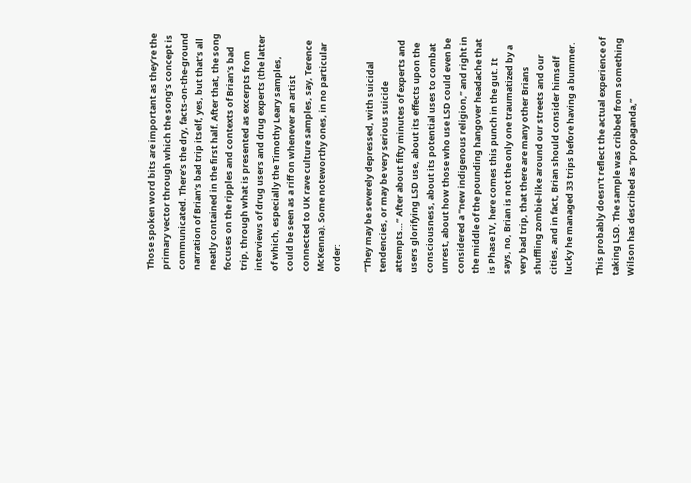Those spoken word bits are important as they’re the primary vector through which the song’s concept is communicated. There’s the dry, facts-on-the-ground narration of Brian’s bad trip itself, yes, but that’s all neatly contained in the first half. After that, the song focuses on the ripples and contexts of Brian’s bad trip, through what is presented as excerpts from interviews of drug users and drug experts (the latter of which, especially the Timothy Leary samples, could be seen as a riff on whenever an artist connected to UK rave culture samples, say, Terence McKenna). Some noteworthy ones, in no particular order:

“They may be severely depressed, with suicidal tendencies, or may be very serious suicide attempts…” After about fifty minutes of experts and users glorifying LSD use, about its effects upon the consciousness, about its potential uses to combat unrest, about how those who use LSD could even be considered a “new indigenous religion,” and right in the middle of the pounding hangover headache that is Phase IV, here comes this punch in the gut. It says, no, Brian is not the only one traumatized by a very bad trip, that there are many other Brians shuffling zombie-like around our streets and our cities, and in fact, Brian should consider himself lucky he managed 33 trips before having a bummer.

This probably doesn’t reflect the actual experience of taking LSD. The sample was cribbed from something Wilson has described as “propaganda,”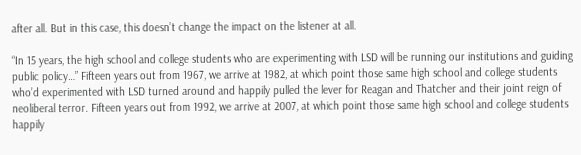after all. But in this case, this doesn’t change the impact on the listener at all.

“In 15 years, the high school and college students who are experimenting with LSD will be running our institutions and guiding public policy…” Fifteen years out from 1967, we arrive at 1982, at which point those same high school and college students who’d experimented with LSD turned around and happily pulled the lever for Reagan and Thatcher and their joint reign of neoliberal terror. Fifteen years out from 1992, we arrive at 2007, at which point those same high school and college students happily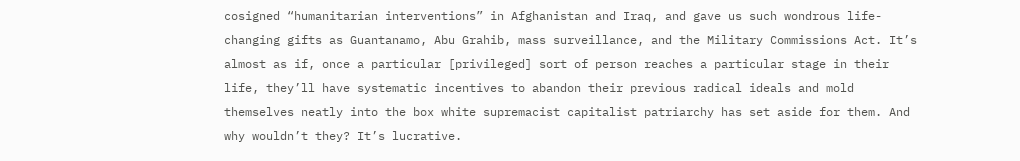cosigned “humanitarian interventions” in Afghanistan and Iraq, and gave us such wondrous life-changing gifts as Guantanamo, Abu Grahib, mass surveillance, and the Military Commissions Act. It’s almost as if, once a particular [privileged] sort of person reaches a particular stage in their life, they’ll have systematic incentives to abandon their previous radical ideals and mold themselves neatly into the box white supremacist capitalist patriarchy has set aside for them. And why wouldn’t they? It’s lucrative.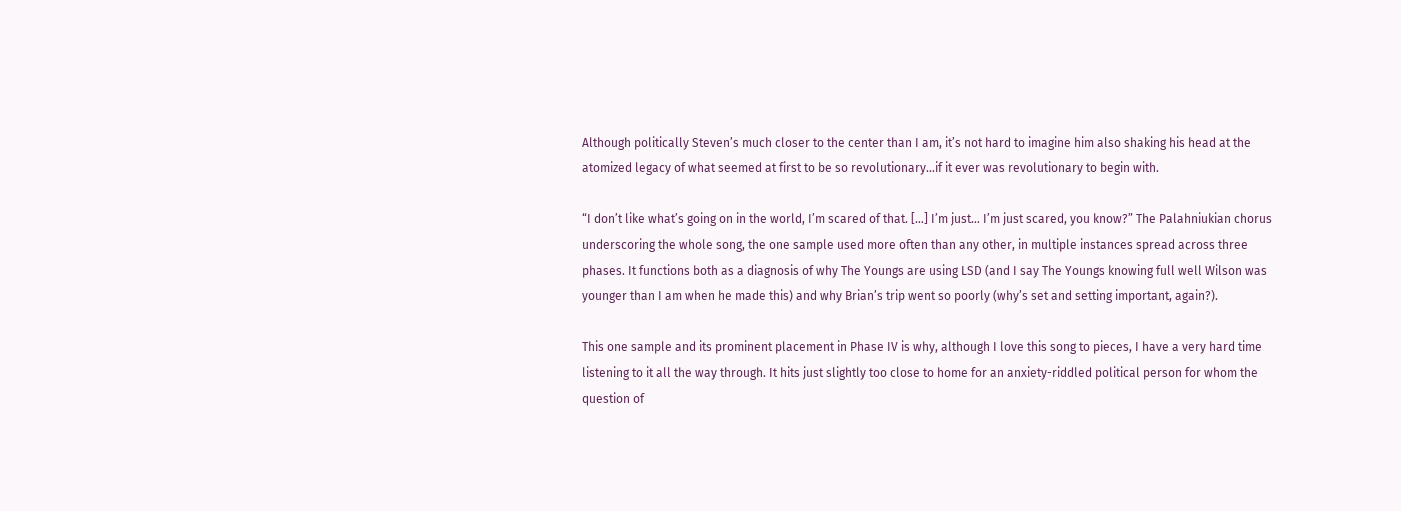Although politically Steven’s much closer to the center than I am, it’s not hard to imagine him also shaking his head at the atomized legacy of what seemed at first to be so revolutionary…if it ever was revolutionary to begin with.

“I don’t like what’s going on in the world, I’m scared of that. […] I’m just… I’m just scared, you know?” The Palahniukian chorus underscoring the whole song, the one sample used more often than any other, in multiple instances spread across three phases. It functions both as a diagnosis of why The Youngs are using LSD (and I say The Youngs knowing full well Wilson was younger than I am when he made this) and why Brian’s trip went so poorly (why’s set and setting important, again?).

This one sample and its prominent placement in Phase IV is why, although I love this song to pieces, I have a very hard time listening to it all the way through. It hits just slightly too close to home for an anxiety-riddled political person for whom the question of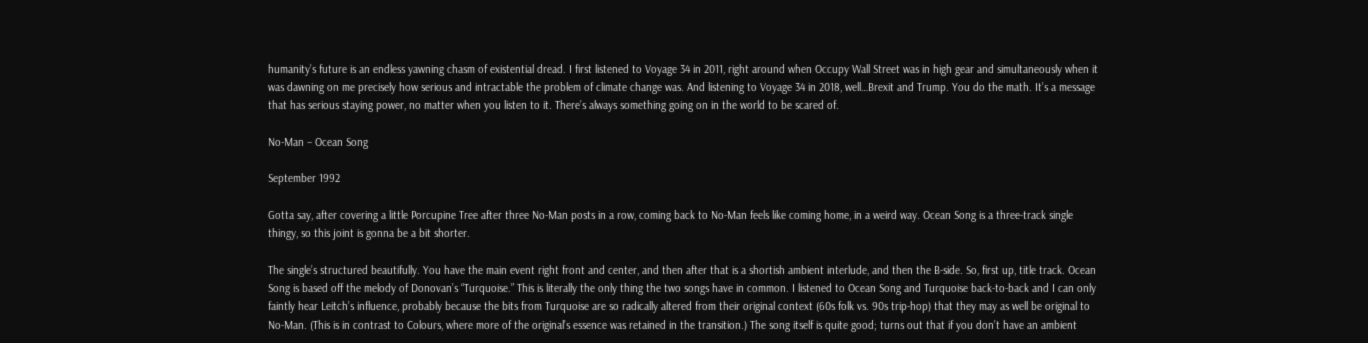humanity’s future is an endless yawning chasm of existential dread. I first listened to Voyage 34 in 2011, right around when Occupy Wall Street was in high gear and simultaneously when it was dawning on me precisely how serious and intractable the problem of climate change was. And listening to Voyage 34 in 2018, well…Brexit and Trump. You do the math. It’s a message that has serious staying power, no matter when you listen to it. There’s always something going on in the world to be scared of.

No-Man – Ocean Song

September 1992

Gotta say, after covering a little Porcupine Tree after three No-Man posts in a row, coming back to No-Man feels like coming home, in a weird way. Ocean Song is a three-track single thingy, so this joint is gonna be a bit shorter.

The single’s structured beautifully. You have the main event right front and center, and then after that is a shortish ambient interlude, and then the B-side. So, first up, title track. Ocean Song is based off the melody of Donovan’s “Turquoise.” This is literally the only thing the two songs have in common. I listened to Ocean Song and Turquoise back-to-back and I can only faintly hear Leitch’s influence, probably because the bits from Turquoise are so radically altered from their original context (60s folk vs. 90s trip-hop) that they may as well be original to No-Man. (This is in contrast to Colours, where more of the original’s essence was retained in the transition.) The song itself is quite good; turns out that if you don’t have an ambient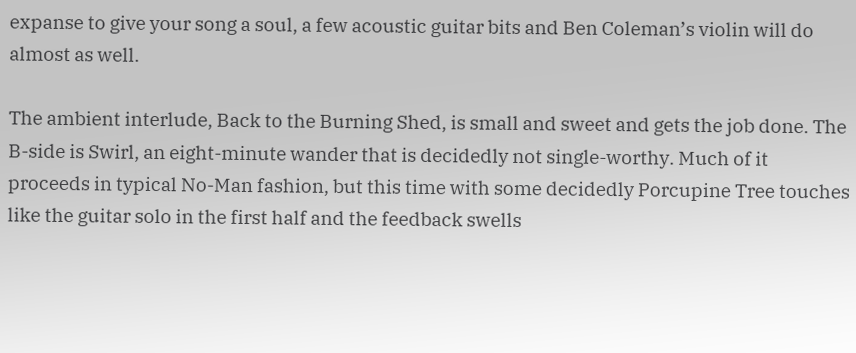expanse to give your song a soul, a few acoustic guitar bits and Ben Coleman’s violin will do almost as well.

The ambient interlude, Back to the Burning Shed, is small and sweet and gets the job done. The B-side is Swirl, an eight-minute wander that is decidedly not single-worthy. Much of it proceeds in typical No-Man fashion, but this time with some decidedly Porcupine Tree touches like the guitar solo in the first half and the feedback swells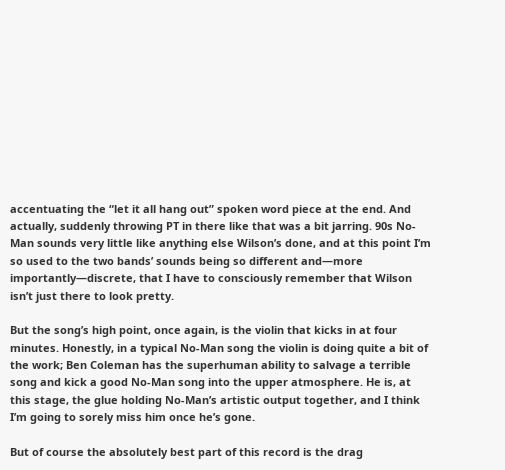accentuating the “let it all hang out” spoken word piece at the end. And actually, suddenly throwing PT in there like that was a bit jarring. 90s No-Man sounds very little like anything else Wilson’s done, and at this point I’m so used to the two bands’ sounds being so different and—more importantly—discrete, that I have to consciously remember that Wilson isn’t just there to look pretty.

But the song’s high point, once again, is the violin that kicks in at four minutes. Honestly, in a typical No-Man song the violin is doing quite a bit of the work; Ben Coleman has the superhuman ability to salvage a terrible song and kick a good No-Man song into the upper atmosphere. He is, at this stage, the glue holding No-Man’s artistic output together, and I think I’m going to sorely miss him once he’s gone.

But of course the absolutely best part of this record is the drag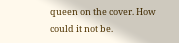queen on the cover. How could it not be.